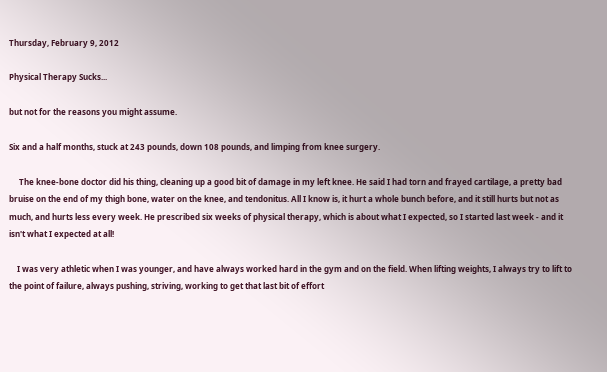Thursday, February 9, 2012

Physical Therapy Sucks...

but not for the reasons you might assume.

Six and a half months, stuck at 243 pounds, down 108 pounds, and limping from knee surgery.

     The knee-bone doctor did his thing, cleaning up a good bit of damage in my left knee. He said I had torn and frayed cartilage, a pretty bad bruise on the end of my thigh bone, water on the knee, and tendonitus. All I know is, it hurt a whole bunch before, and it still hurts but not as much, and hurts less every week. He prescribed six weeks of physical therapy, which is about what I expected, so I started last week - and it isn't what I expected at all!

    I was very athletic when I was younger, and have always worked hard in the gym and on the field. When lifting weights, I always try to lift to the point of failure, always pushing, striving, working to get that last bit of effort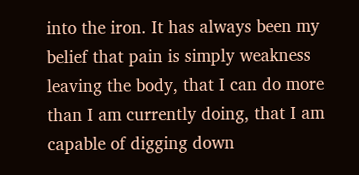into the iron. It has always been my belief that pain is simply weakness leaving the body, that I can do more than I am currently doing, that I am capable of digging down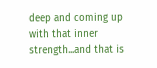deep and coming up with that inner strength...and that is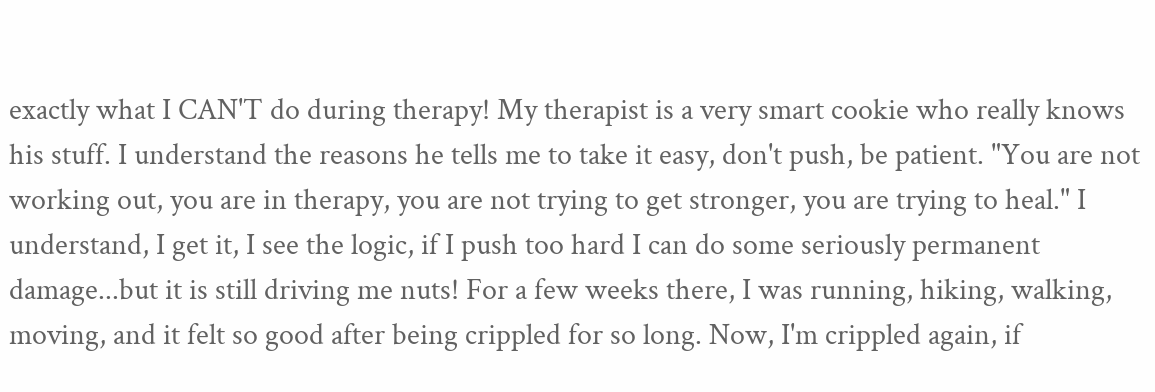exactly what I CAN'T do during therapy! My therapist is a very smart cookie who really knows his stuff. I understand the reasons he tells me to take it easy, don't push, be patient. "You are not working out, you are in therapy, you are not trying to get stronger, you are trying to heal." I understand, I get it, I see the logic, if I push too hard I can do some seriously permanent damage...but it is still driving me nuts! For a few weeks there, I was running, hiking, walking, moving, and it felt so good after being crippled for so long. Now, I'm crippled again, if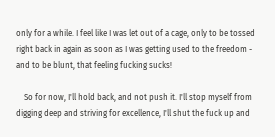only for a while. I feel like I was let out of a cage, only to be tossed right back in again as soon as I was getting used to the freedom - and to be blunt, that feeling fucking sucks!

    So for now, I'll hold back, and not push it. I'll stop myself from digging deep and striving for excellence, I'll shut the fuck up and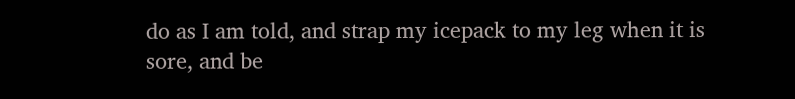do as I am told, and strap my icepack to my leg when it is sore, and be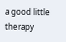a good little therapy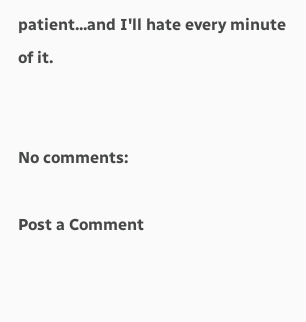patient...and I'll hate every minute of it.


No comments:

Post a Comment